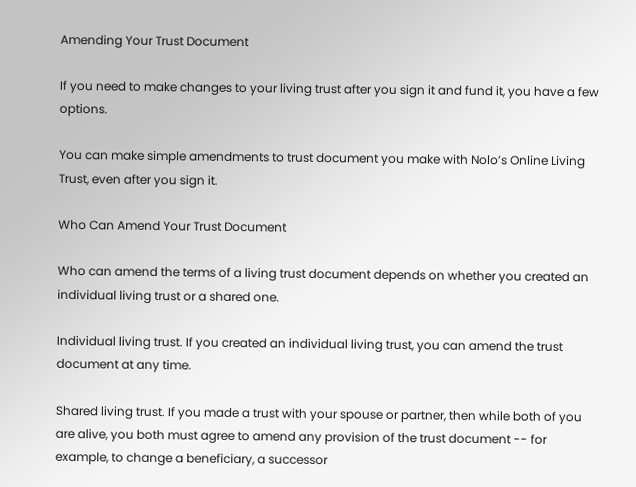Amending Your Trust Document

If you need to make changes to your living trust after you sign it and fund it, you have a few options.

You can make simple amendments to trust document you make with Nolo’s Online Living Trust, even after you sign it.

Who Can Amend Your Trust Document

Who can amend the terms of a living trust document depends on whether you created an individual living trust or a shared one.

Individual living trust. If you created an individual living trust, you can amend the trust document at any time.

Shared living trust. If you made a trust with your spouse or partner, then while both of you are alive, you both must agree to amend any provision of the trust document -- for example, to change a beneficiary, a successor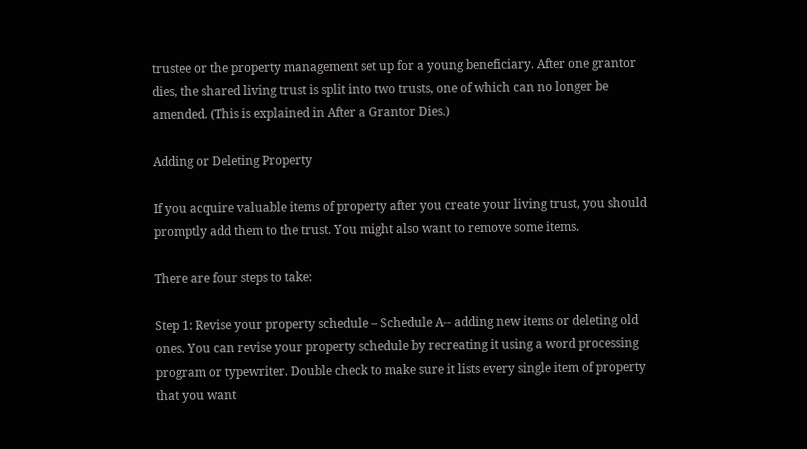trustee or the property management set up for a young beneficiary. After one grantor dies, the shared living trust is split into two trusts, one of which can no longer be amended. (This is explained in After a Grantor Dies.)

Adding or Deleting Property

If you acquire valuable items of property after you create your living trust, you should promptly add them to the trust. You might also want to remove some items.

There are four steps to take:

Step 1: Revise your property schedule – Schedule A-- adding new items or deleting old ones. You can revise your property schedule by recreating it using a word processing program or typewriter. Double check to make sure it lists every single item of property that you want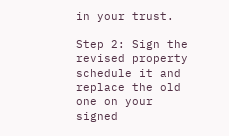in your trust.

Step 2: Sign the revised property schedule it and replace the old one on your signed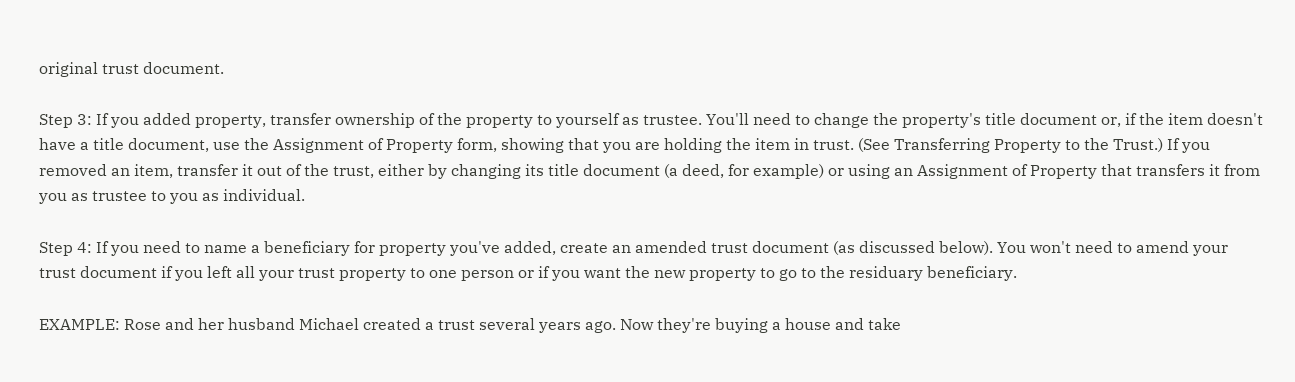original trust document.

Step 3: If you added property, transfer ownership of the property to yourself as trustee. You'll need to change the property's title document or, if the item doesn't have a title document, use the Assignment of Property form, showing that you are holding the item in trust. (See Transferring Property to the Trust.) If you removed an item, transfer it out of the trust, either by changing its title document (a deed, for example) or using an Assignment of Property that transfers it from you as trustee to you as individual.

Step 4: If you need to name a beneficiary for property you've added, create an amended trust document (as discussed below). You won't need to amend your trust document if you left all your trust property to one person or if you want the new property to go to the residuary beneficiary.

EXAMPLE: Rose and her husband Michael created a trust several years ago. Now they're buying a house and take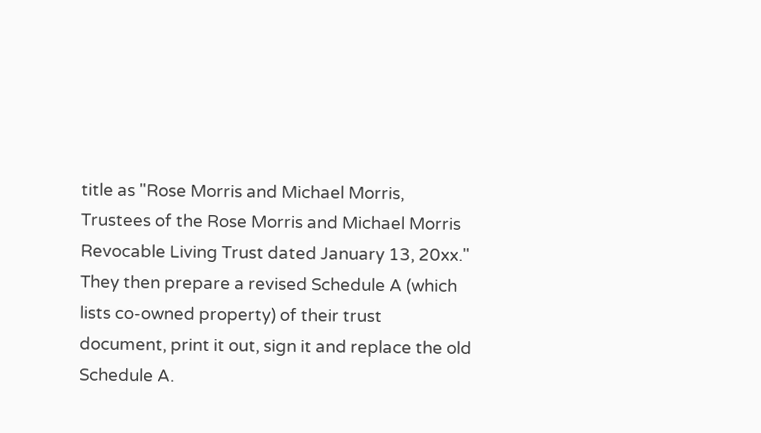title as "Rose Morris and Michael Morris, Trustees of the Rose Morris and Michael Morris Revocable Living Trust dated January 13, 20xx." They then prepare a revised Schedule A (which lists co-owned property) of their trust document, print it out, sign it and replace the old Schedule A.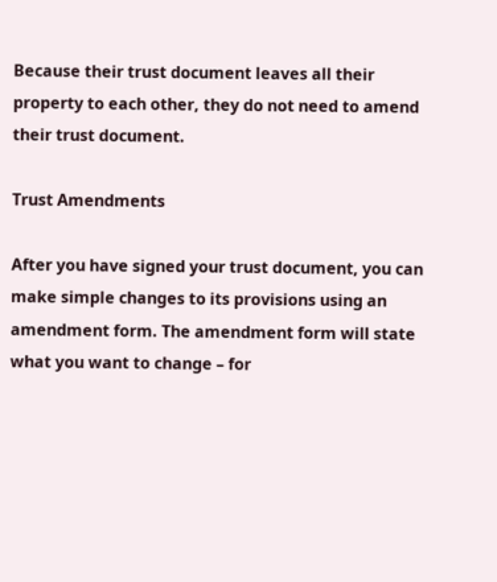Because their trust document leaves all their property to each other, they do not need to amend their trust document.

Trust Amendments

After you have signed your trust document, you can make simple changes to its provisions using an amendment form. The amendment form will state what you want to change – for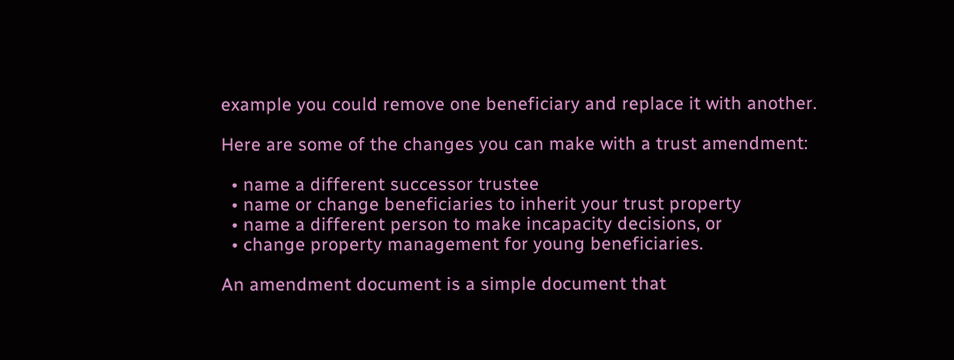example you could remove one beneficiary and replace it with another.

Here are some of the changes you can make with a trust amendment:

  • name a different successor trustee
  • name or change beneficiaries to inherit your trust property
  • name a different person to make incapacity decisions, or
  • change property management for young beneficiaries.

An amendment document is a simple document that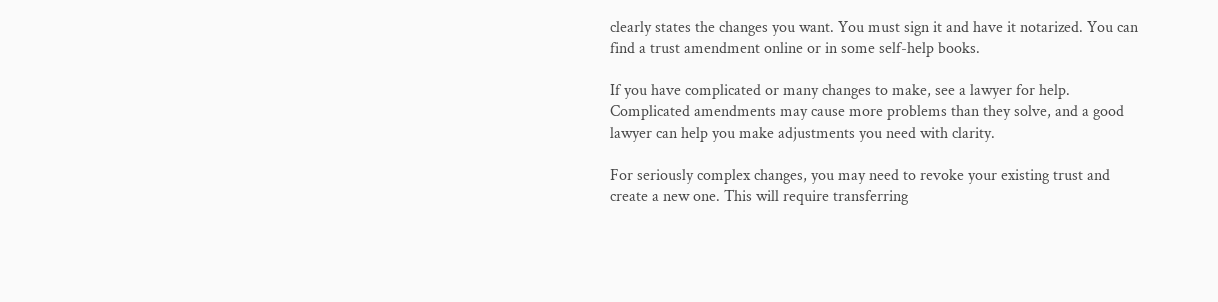clearly states the changes you want. You must sign it and have it notarized. You can find a trust amendment online or in some self-help books.

If you have complicated or many changes to make, see a lawyer for help. Complicated amendments may cause more problems than they solve, and a good lawyer can help you make adjustments you need with clarity.

For seriously complex changes, you may need to revoke your existing trust and create a new one. This will require transferring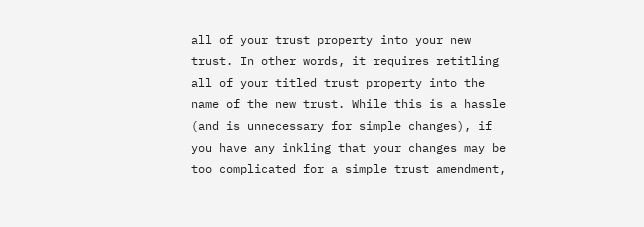all of your trust property into your new trust. In other words, it requires retitling all of your titled trust property into the name of the new trust. While this is a hassle (and is unnecessary for simple changes), if you have any inkling that your changes may be too complicated for a simple trust amendment,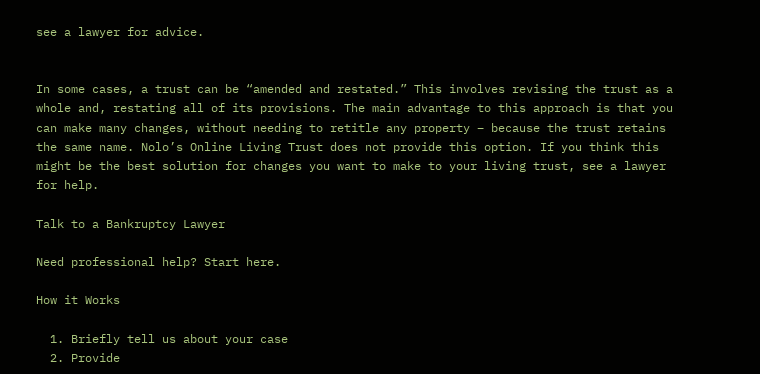see a lawyer for advice.


In some cases, a trust can be “amended and restated.” This involves revising the trust as a whole and, restating all of its provisions. The main advantage to this approach is that you can make many changes, without needing to retitle any property – because the trust retains the same name. Nolo’s Online Living Trust does not provide this option. If you think this might be the best solution for changes you want to make to your living trust, see a lawyer for help.

Talk to a Bankruptcy Lawyer

Need professional help? Start here.

How it Works

  1. Briefly tell us about your case
  2. Provide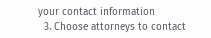your contact information
  3. Choose attorneys to contact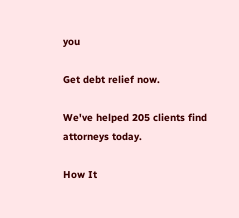you

Get debt relief now.

We've helped 205 clients find attorneys today.

How It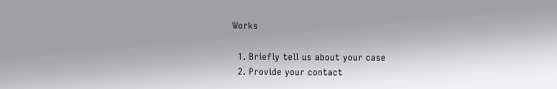Works

  1. Briefly tell us about your case
  2. Provide your contact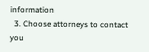information
  3. Choose attorneys to contact you